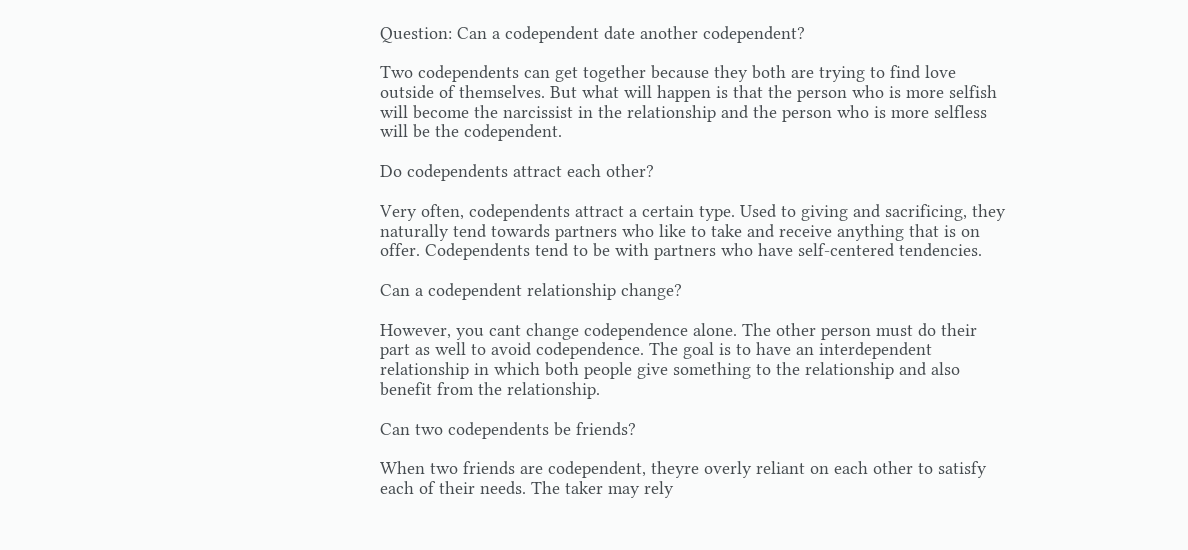Question: Can a codependent date another codependent?

Two codependents can get together because they both are trying to find love outside of themselves. But what will happen is that the person who is more selfish will become the narcissist in the relationship and the person who is more selfless will be the codependent.

Do codependents attract each other?

Very often, codependents attract a certain type. Used to giving and sacrificing, they naturally tend towards partners who like to take and receive anything that is on offer. Codependents tend to be with partners who have self-centered tendencies.

Can a codependent relationship change?

However, you cant change codependence alone. The other person must do their part as well to avoid codependence. The goal is to have an interdependent relationship in which both people give something to the relationship and also benefit from the relationship.

Can two codependents be friends?

When two friends are codependent, theyre overly reliant on each other to satisfy each of their needs. The taker may rely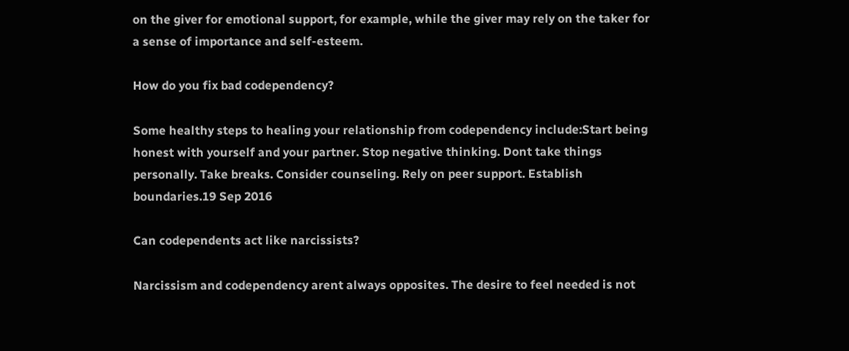on the giver for emotional support, for example, while the giver may rely on the taker for a sense of importance and self-esteem.

How do you fix bad codependency?

Some healthy steps to healing your relationship from codependency include:Start being honest with yourself and your partner. Stop negative thinking. Dont take things personally. Take breaks. Consider counseling. Rely on peer support. Establish boundaries.19 Sep 2016

Can codependents act like narcissists?

Narcissism and codependency arent always opposites. The desire to feel needed is not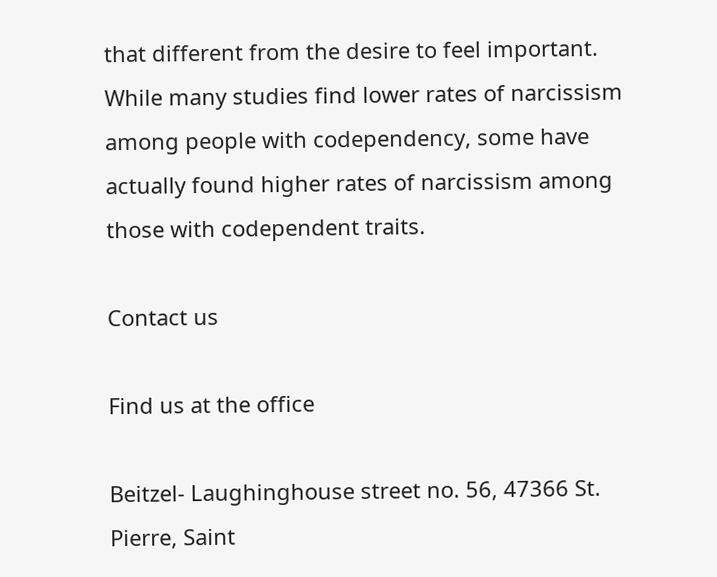that different from the desire to feel important. While many studies find lower rates of narcissism among people with codependency, some have actually found higher rates of narcissism among those with codependent traits.

Contact us

Find us at the office

Beitzel- Laughinghouse street no. 56, 47366 St. Pierre, Saint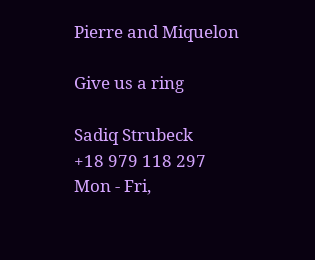Pierre and Miquelon

Give us a ring

Sadiq Strubeck
+18 979 118 297
Mon - Fri,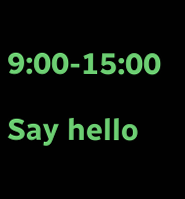9:00-15:00

Say hello